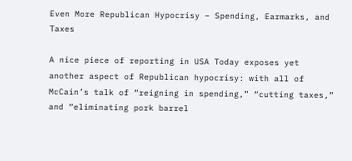Even More Republican Hypocrisy – Spending, Earmarks, and Taxes

A nice piece of reporting in USA Today exposes yet another aspect of Republican hypocrisy: with all of McCain’s talk of “reigning in spending,” “cutting taxes,” and “eliminating pork barrel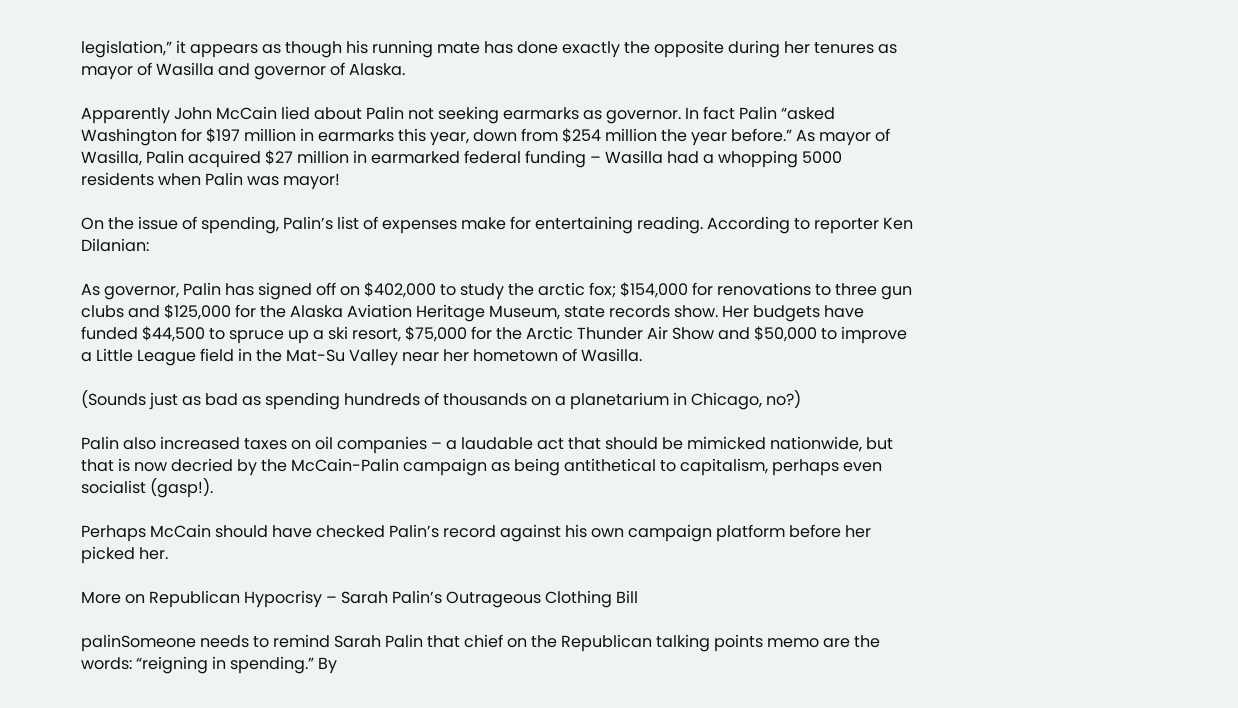legislation,” it appears as though his running mate has done exactly the opposite during her tenures as mayor of Wasilla and governor of Alaska.

Apparently John McCain lied about Palin not seeking earmarks as governor. In fact Palin “asked Washington for $197 million in earmarks this year, down from $254 million the year before.” As mayor of Wasilla, Palin acquired $27 million in earmarked federal funding – Wasilla had a whopping 5000 residents when Palin was mayor!

On the issue of spending, Palin’s list of expenses make for entertaining reading. According to reporter Ken Dilanian:

As governor, Palin has signed off on $402,000 to study the arctic fox; $154,000 for renovations to three gun clubs and $125,000 for the Alaska Aviation Heritage Museum, state records show. Her budgets have funded $44,500 to spruce up a ski resort, $75,000 for the Arctic Thunder Air Show and $50,000 to improve a Little League field in the Mat-Su Valley near her hometown of Wasilla.

(Sounds just as bad as spending hundreds of thousands on a planetarium in Chicago, no?)

Palin also increased taxes on oil companies – a laudable act that should be mimicked nationwide, but that is now decried by the McCain-Palin campaign as being antithetical to capitalism, perhaps even socialist (gasp!).

Perhaps McCain should have checked Palin’s record against his own campaign platform before her picked her.

More on Republican Hypocrisy – Sarah Palin’s Outrageous Clothing Bill

palinSomeone needs to remind Sarah Palin that chief on the Republican talking points memo are the words: “reigning in spending.” By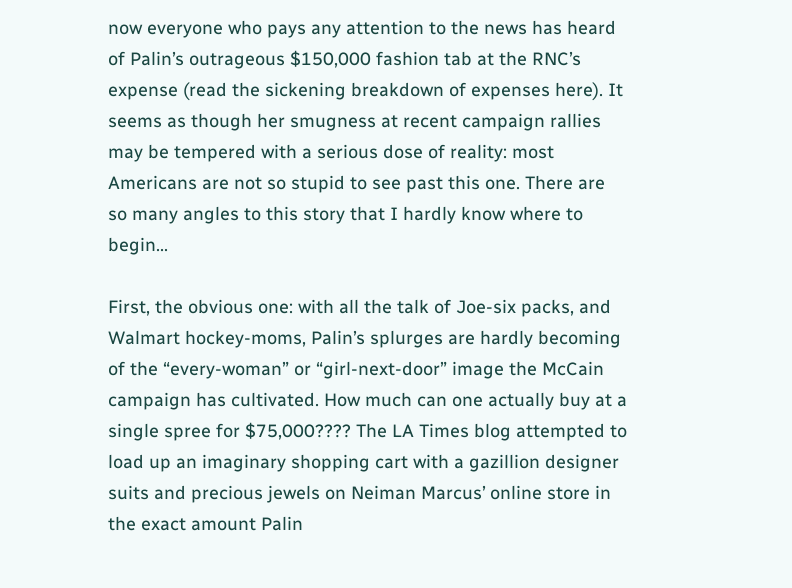now everyone who pays any attention to the news has heard of Palin’s outrageous $150,000 fashion tab at the RNC’s expense (read the sickening breakdown of expenses here). It seems as though her smugness at recent campaign rallies may be tempered with a serious dose of reality: most Americans are not so stupid to see past this one. There are so many angles to this story that I hardly know where to begin…

First, the obvious one: with all the talk of Joe-six packs, and Walmart hockey-moms, Palin’s splurges are hardly becoming of the “every-woman” or “girl-next-door” image the McCain campaign has cultivated. How much can one actually buy at a single spree for $75,000???? The LA Times blog attempted to load up an imaginary shopping cart with a gazillion designer suits and precious jewels on Neiman Marcus’ online store in the exact amount Palin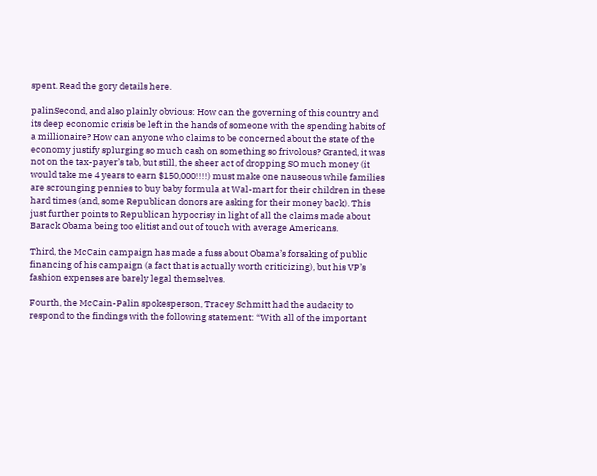spent. Read the gory details here.

palinSecond, and also plainly obvious: How can the governing of this country and its deep economic crisis be left in the hands of someone with the spending habits of a millionaire? How can anyone who claims to be concerned about the state of the economy justify splurging so much cash on something so frivolous? Granted, it was not on the tax-payer’s tab, but still, the sheer act of dropping SO much money (it would take me 4 years to earn $150,000!!!!) must make one nauseous while families are scrounging pennies to buy baby formula at Wal-mart for their children in these hard times (and, some Republican donors are asking for their money back). This just further points to Republican hypocrisy in light of all the claims made about Barack Obama being too elitist and out of touch with average Americans.

Third, the McCain campaign has made a fuss about Obama’s forsaking of public financing of his campaign (a fact that is actually worth criticizing), but his VP’s fashion expenses are barely legal themselves.

Fourth, the McCain-Palin spokesperson, Tracey Schmitt had the audacity to respond to the findings with the following statement: “With all of the important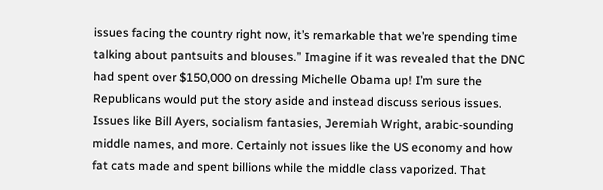issues facing the country right now, it’s remarkable that we’re spending time talking about pantsuits and blouses.” Imagine if it was revealed that the DNC had spent over $150,000 on dressing Michelle Obama up! I’m sure the Republicans would put the story aside and instead discuss serious issues. Issues like Bill Ayers, socialism fantasies, Jeremiah Wright, arabic-sounding middle names, and more. Certainly not issues like the US economy and how fat cats made and spent billions while the middle class vaporized. That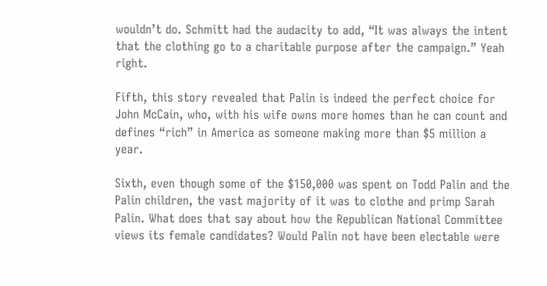wouldn’t do. Schmitt had the audacity to add, “It was always the intent that the clothing go to a charitable purpose after the campaign.” Yeah right.

Fifth, this story revealed that Palin is indeed the perfect choice for John McCain, who, with his wife owns more homes than he can count and defines “rich” in America as someone making more than $5 million a year.

Sixth, even though some of the $150,000 was spent on Todd Palin and the Palin children, the vast majority of it was to clothe and primp Sarah Palin. What does that say about how the Republican National Committee views its female candidates? Would Palin not have been electable were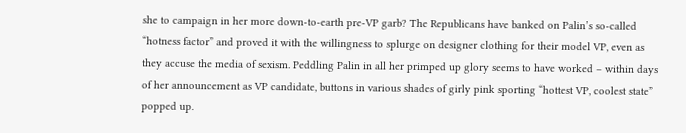she to campaign in her more down-to-earth pre-VP garb? The Republicans have banked on Palin’s so-called “hotness factor” and proved it with the willingness to splurge on designer clothing for their model VP, even as they accuse the media of sexism. Peddling Palin in all her primped up glory seems to have worked – within days of her announcement as VP candidate, buttons in various shades of girly pink sporting “hottest VP, coolest state” popped up.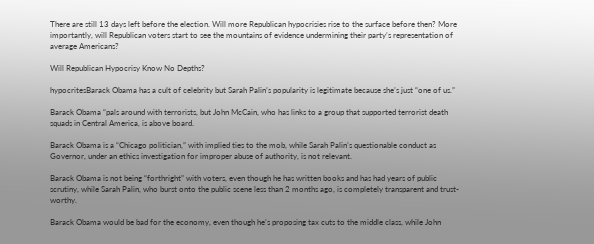There are still 13 days left before the election. Will more Republican hypocrisies rise to the surface before then? More importantly, will Republican voters start to see the mountains of evidence undermining their party’s representation of average Americans?

Will Republican Hypocrisy Know No Depths?

hypocritesBarack Obama has a cult of celebrity but Sarah Palin’s popularity is legitimate because she’s just “one of us.”

Barack Obama “pals around with terrorists, but John McCain, who has links to a group that supported terrorist death squads in Central America, is above board.

Barack Obama is a “Chicago politician,” with implied ties to the mob, while Sarah Palin’s questionable conduct as Governor, under an ethics investigation for improper abuse of authority, is not relevant.

Barack Obama is not being “forthright” with voters, even though he has written books and has had years of public scrutiny, while Sarah Palin, who burst onto the public scene less than 2 months ago, is completely transparent and trust-worthy.

Barack Obama would be bad for the economy, even though he’s proposing tax cuts to the middle class, while John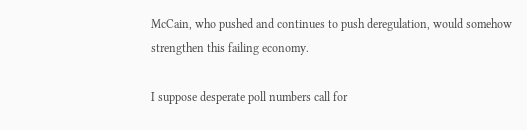McCain, who pushed and continues to push deregulation, would somehow strengthen this failing economy.

I suppose desperate poll numbers call for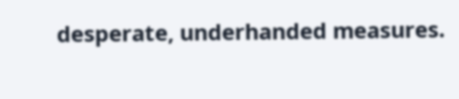desperate, underhanded measures.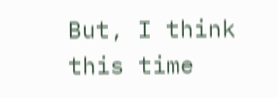But, I think this time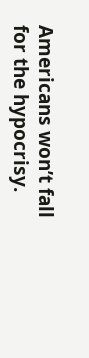Americans won’t fall for the hypocrisy.